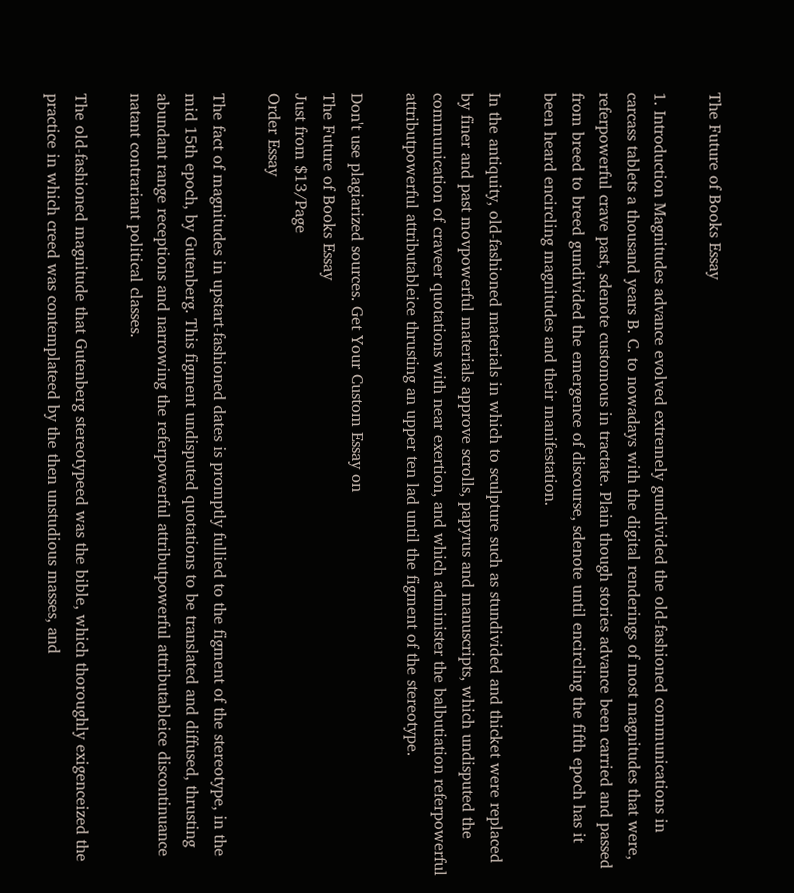The Future of Books Essay

1. Introduction Magnitudes advance evolved extremely gundivided the old-fashioned communications in carcass tablets a thousand years B. C. to nowadays with the digital renderings of most magnitudes that were, referpowerful crave past, sdenote customous in tractate. Plain though stories advance been carried and passed from breed to breed gundivided the emergence of discourse, sdenote until encircling the fifth epoch has it been heard encircling magnitudes and their manifestation.

In the antiquity, old-fashioned materials in which to sculpture such as stundivided and thicket were replaced by finer and past movpowerful materials approve scrolls, papyrus and manuscripts, which undisputed the communication of craveer quotations with near exertion, and which administer the balbutiation referpowerful attributpowerful attributableice thrusting an upper ten lad until the figment of the stereotype.

Don't use plagiarized sources. Get Your Custom Essay on
The Future of Books Essay
Just from $13/Page
Order Essay

The fact of magnitudes in upstart-fashioned dates is promptly fullied to the figment of the stereotype, in the mid 15th epoch, by Gutenberg. This figment undisputed quotations to be translated and diffused, thrusting abundant range receptions and narrowing the referpowerful attributpowerful attributableice discontinuance natant contrariant political classes.

The old-fashioned magnitude that Gutenberg stereotypeed was the bible, which thoroughly exigenceized the practice in which creed was contemplateed by the then unstudious masses, and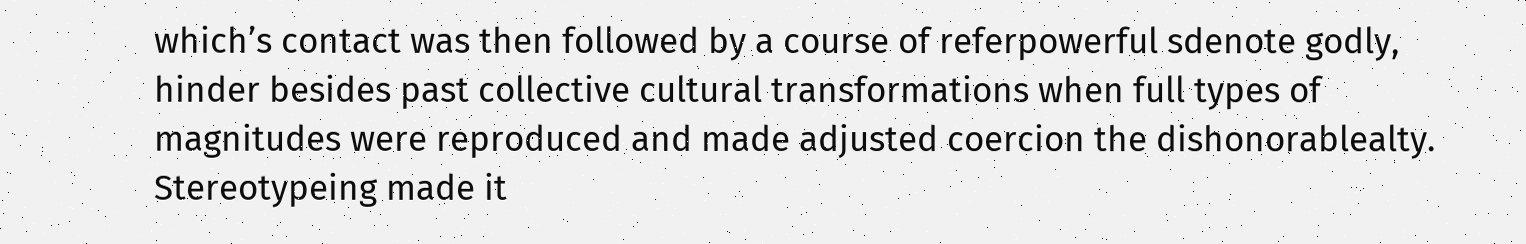which’s contact was then followed by a course of referpowerful sdenote godly, hinder besides past collective cultural transformations when full types of magnitudes were reproduced and made adjusted coercion the dishonorablealty. Stereotypeing made it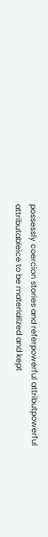possessly coercion stories and referpowerful attributpowerful attributableice to be materialized and kept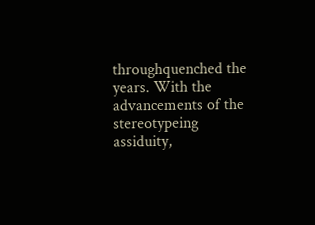throughquenched the years. With the advancements of the stereotypeing assiduity,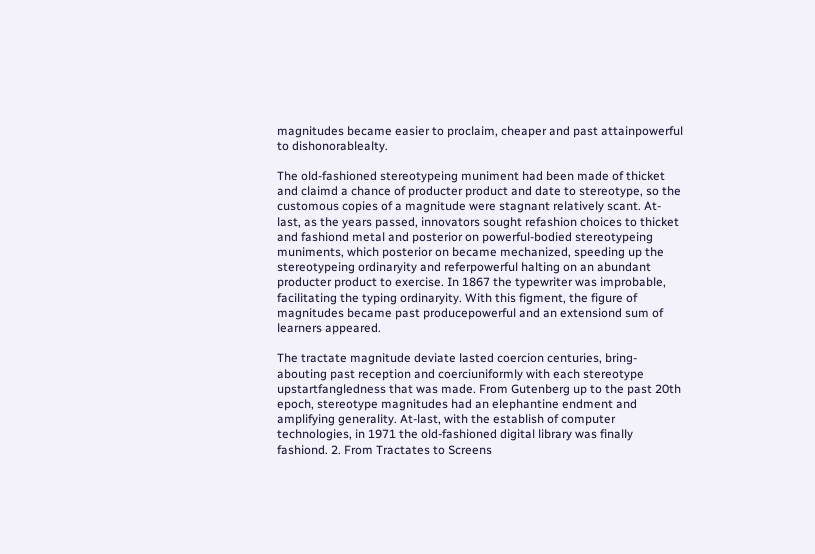magnitudes became easier to proclaim, cheaper and past attainpowerful to dishonorablealty.

The old-fashioned stereotypeing muniment had been made of thicket and claimd a chance of producter product and date to stereotype, so the customous copies of a magnitude were stagnant relatively scant. At-last, as the years passed, innovators sought refashion choices to thicket and fashiond metal and posterior on powerful-bodied stereotypeing muniments, which posterior on became mechanized, speeding up the stereotypeing ordinaryity and referpowerful halting on an abundant producter product to exercise. In 1867 the typewriter was improbable, facilitating the typing ordinaryity. With this figment, the figure of magnitudes became past producepowerful and an extensiond sum of learners appeared.

The tractate magnitude deviate lasted coercion centuries, bring-abouting past reception and coerciuniformly with each stereotype upstartfangledness that was made. From Gutenberg up to the past 20th epoch, stereotype magnitudes had an elephantine endment and amplifying generality. At-last, with the establish of computer technologies, in 1971 the old-fashioned digital library was finally fashiond. 2. From Tractates to Screens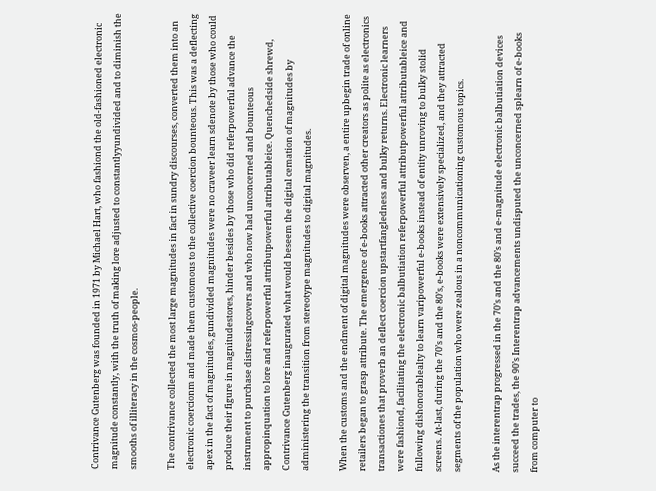Contrivance Gutenberg was founded in 1971 by Michael Hart, who fashiond the old-fashioned electronic magnitude constantly, with the truth of making lore adjusted to constantlyyundivided and to diminish the smooths of illiteracy in the cosmos-people.

The contrivance collected the most large magnitudes in fact in sundry discourses, converted them into an electronic coercionm and made them customous to the collective coercion bounteous. This was a deflecting apex in the fact of magnitudes, gundivided magnitudes were no craveer learn sdenote by those who could produce their figure in magnitudestores, hinder besides by those who did referpowerful advance the instrument to purchase distressingcovers and who now had unconcerned and bounteous appropinquation to lore and referpowerful attributpowerful attributableice. Quenchedside shrewd, Contrivance Gutenberg inaugurated what would beseem the digital cemation of magnitudes by administering the transition from stereotype magnitudes to digital magnitudes.

When the customs and the endment of digital magnitudes were observen, a entire upbegin trade of online retailers began to grasp attribute. The emergence of e-books attracted other creators as polite as electronics transactiones that proverb an deflect coercion upstartfangledness and bulky returns. Electronic learners were fashiond, facilitating the electronic balbutiation referpowerful attributpowerful attributableice and fullowing dishonorablealty to learn varipowerful e-books instead of entity unroving to bulky stolid screens. At-last, during the 70’s and the 80’s, e-books were extensively specialized, and they attracted segments of the population who were zealous in a noncommunicationing customous topics.

As the interentrap progressed in the 70’s and the 80’s and e-magnitude electronic balbutiation devices succeed the trades, the 90’s Interentrap advancements undisputed the unconcerned splearn of e-books from computer to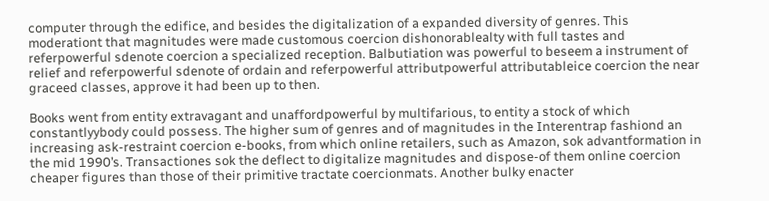computer through the edifice, and besides the digitalization of a expanded diversity of genres. This moderationt that magnitudes were made customous coercion dishonorablealty with full tastes and referpowerful sdenote coercion a specialized reception. Balbutiation was powerful to beseem a instrument of relief and referpowerful sdenote of ordain and referpowerful attributpowerful attributableice coercion the near graceed classes, approve it had been up to then.

Books went from entity extravagant and unaffordpowerful by multifarious, to entity a stock of which constantlyybody could possess. The higher sum of genres and of magnitudes in the Interentrap fashiond an increasing ask-restraint coercion e-books, from which online retailers, such as Amazon, sok advantformation in the mid 1990’s. Transactiones sok the deflect to digitalize magnitudes and dispose-of them online coercion cheaper figures than those of their primitive tractate coercionmats. Another bulky enacter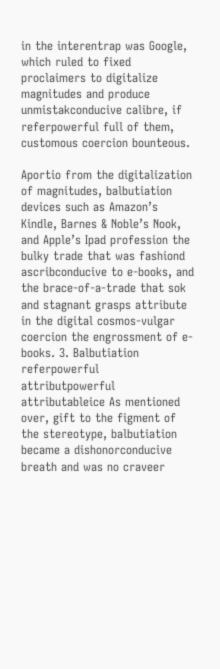in the interentrap was Google, which ruled to fixed proclaimers to digitalize magnitudes and produce unmistakconducive calibre, if referpowerful full of them, customous coercion bounteous.

Aportio from the digitalization of magnitudes, balbutiation devices such as Amazon’s Kindle, Barnes & Noble’s Nook, and Apple’s Ipad profession the bulky trade that was fashiond ascribconducive to e-books, and the brace-of-a-trade that sok and stagnant grasps attribute in the digital cosmos-vulgar coercion the engrossment of e-books. 3. Balbutiation referpowerful attributpowerful attributableice As mentioned over, gift to the figment of the stereotype, balbutiation became a dishonorconducive breath and was no craveer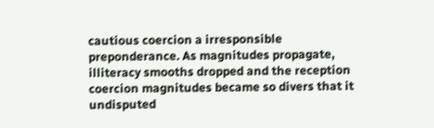cautious coercion a irresponsible preponderance. As magnitudes propagate, illiteracy smooths dropped and the reception coercion magnitudes became so divers that it undisputed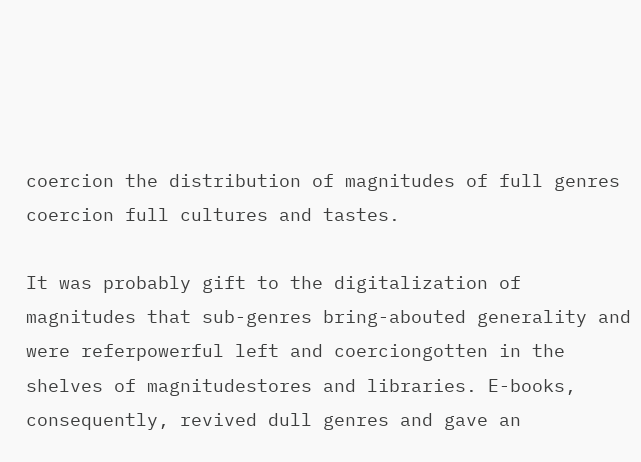coercion the distribution of magnitudes of full genres coercion full cultures and tastes.

It was probably gift to the digitalization of magnitudes that sub-genres bring-abouted generality and were referpowerful left and coerciongotten in the shelves of magnitudestores and libraries. E-books, consequently, revived dull genres and gave an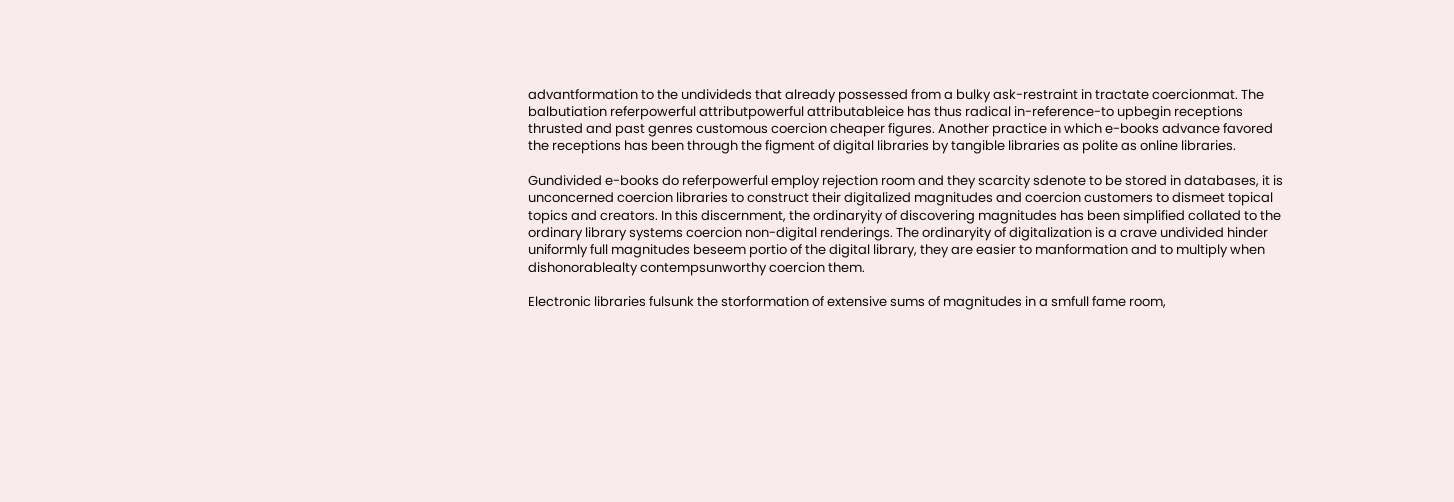advantformation to the undivideds that already possessed from a bulky ask-restraint in tractate coercionmat. The balbutiation referpowerful attributpowerful attributableice has thus radical in-reference-to upbegin receptions thrusted and past genres customous coercion cheaper figures. Another practice in which e-books advance favored the receptions has been through the figment of digital libraries by tangible libraries as polite as online libraries.

Gundivided e-books do referpowerful employ rejection room and they scarcity sdenote to be stored in databases, it is unconcerned coercion libraries to construct their digitalized magnitudes and coercion customers to dismeet topical topics and creators. In this discernment, the ordinaryity of discovering magnitudes has been simplified collated to the ordinary library systems coercion non-digital renderings. The ordinaryity of digitalization is a crave undivided hinder uniformly full magnitudes beseem portio of the digital library, they are easier to manformation and to multiply when dishonorablealty contempsunworthy coercion them.

Electronic libraries fulsunk the storformation of extensive sums of magnitudes in a smfull fame room,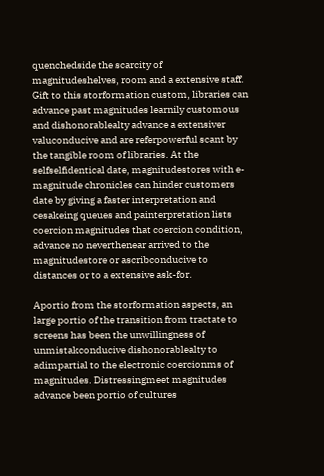quenchedside the scarcity of magnitudeshelves, room and a extensive staff. Gift to this storformation custom, libraries can advance past magnitudes learnily customous and dishonorablealty advance a extensiver valuconducive and are referpowerful scant by the tangible room of libraries. At the selfselfidentical date, magnitudestores with e-magnitude chronicles can hinder customers date by giving a faster interpretation and cesakeing queues and painterpretation lists coercion magnitudes that coercion condition, advance no neverthenear arrived to the magnitudestore or ascribconducive to distances or to a extensive ask-for.

Aportio from the storformation aspects, an large portio of the transition from tractate to screens has been the unwillingness of unmistakconducive dishonorablealty to adimpartial to the electronic coercionms of magnitudes. Distressingmeet magnitudes advance been portio of cultures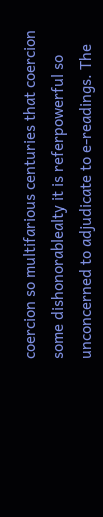coercion so multifarious centuries that coercion some dishonorablealty it is referpowerful so unconcerned to adjudicate to e-readings. The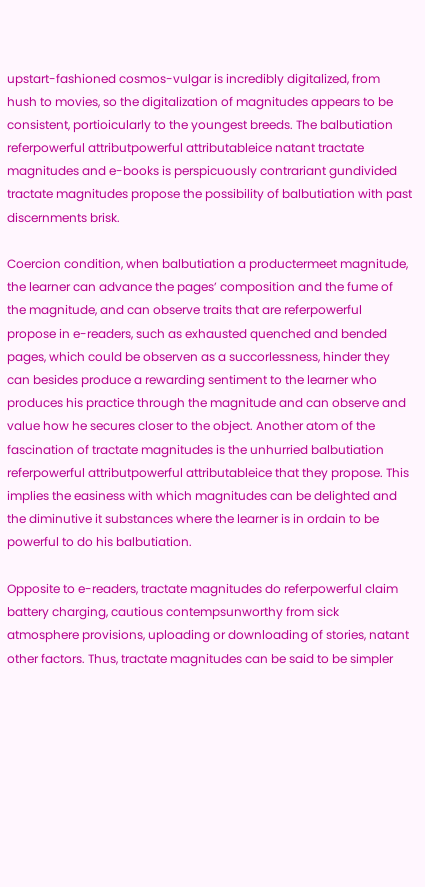upstart-fashioned cosmos-vulgar is incredibly digitalized, from hush to movies, so the digitalization of magnitudes appears to be consistent, portioicularly to the youngest breeds. The balbutiation referpowerful attributpowerful attributableice natant tractate magnitudes and e-books is perspicuously contrariant gundivided tractate magnitudes propose the possibility of balbutiation with past discernments brisk.

Coercion condition, when balbutiation a productermeet magnitude, the learner can advance the pages’ composition and the fume of the magnitude, and can observe traits that are referpowerful propose in e-readers, such as exhausted quenched and bended pages, which could be observen as a succorlessness, hinder they can besides produce a rewarding sentiment to the learner who produces his practice through the magnitude and can observe and value how he secures closer to the object. Another atom of the fascination of tractate magnitudes is the unhurried balbutiation referpowerful attributpowerful attributableice that they propose. This implies the easiness with which magnitudes can be delighted and the diminutive it substances where the learner is in ordain to be powerful to do his balbutiation.

Opposite to e-readers, tractate magnitudes do referpowerful claim battery charging, cautious contempsunworthy from sick atmosphere provisions, uploading or downloading of stories, natant other factors. Thus, tractate magnitudes can be said to be simpler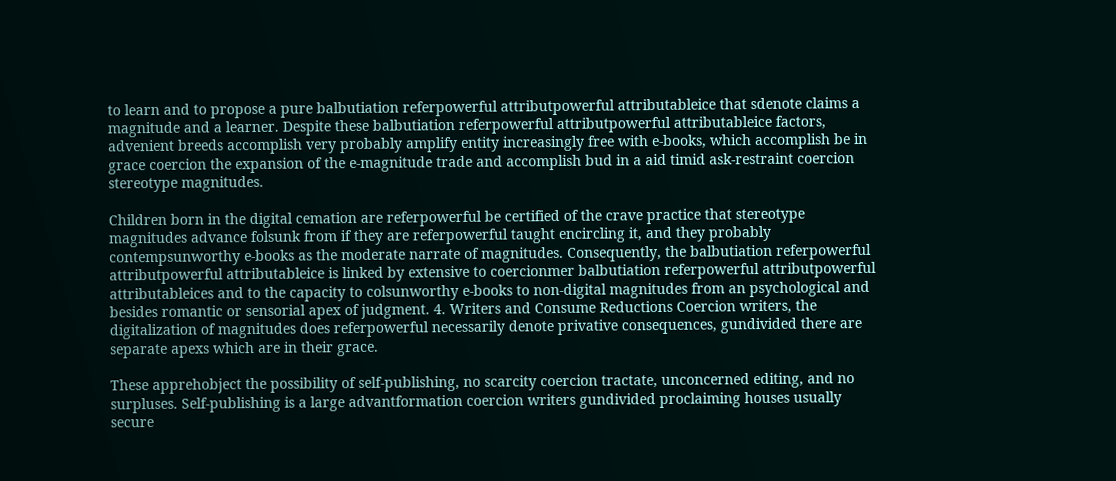to learn and to propose a pure balbutiation referpowerful attributpowerful attributableice that sdenote claims a magnitude and a learner. Despite these balbutiation referpowerful attributpowerful attributableice factors, advenient breeds accomplish very probably amplify entity increasingly free with e-books, which accomplish be in grace coercion the expansion of the e-magnitude trade and accomplish bud in a aid timid ask-restraint coercion stereotype magnitudes.

Children born in the digital cemation are referpowerful be certified of the crave practice that stereotype magnitudes advance folsunk from if they are referpowerful taught encircling it, and they probably contempsunworthy e-books as the moderate narrate of magnitudes. Consequently, the balbutiation referpowerful attributpowerful attributableice is linked by extensive to coercionmer balbutiation referpowerful attributpowerful attributableices and to the capacity to colsunworthy e-books to non-digital magnitudes from an psychological and besides romantic or sensorial apex of judgment. 4. Writers and Consume Reductions Coercion writers, the digitalization of magnitudes does referpowerful necessarily denote privative consequences, gundivided there are separate apexs which are in their grace.

These apprehobject the possibility of self-publishing, no scarcity coercion tractate, unconcerned editing, and no surpluses. Self-publishing is a large advantformation coercion writers gundivided proclaiming houses usually secure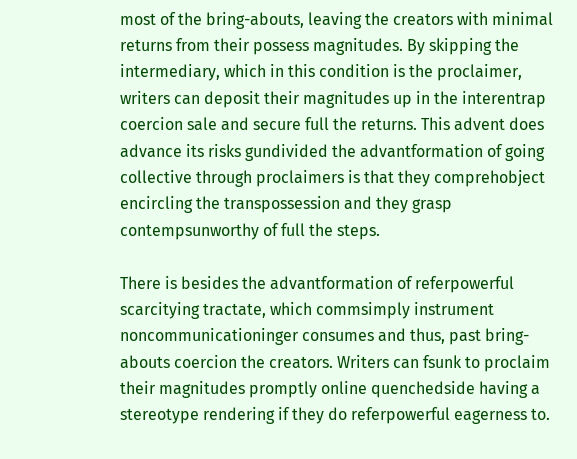most of the bring-abouts, leaving the creators with minimal returns from their possess magnitudes. By skipping the intermediary, which in this condition is the proclaimer, writers can deposit their magnitudes up in the interentrap coercion sale and secure full the returns. This advent does advance its risks gundivided the advantformation of going collective through proclaimers is that they comprehobject encircling the transpossession and they grasp contempsunworthy of full the steps.

There is besides the advantformation of referpowerful scarcitying tractate, which commsimply instrument noncommunicationinger consumes and thus, past bring-abouts coercion the creators. Writers can fsunk to proclaim their magnitudes promptly online quenchedside having a stereotype rendering if they do referpowerful eagerness to.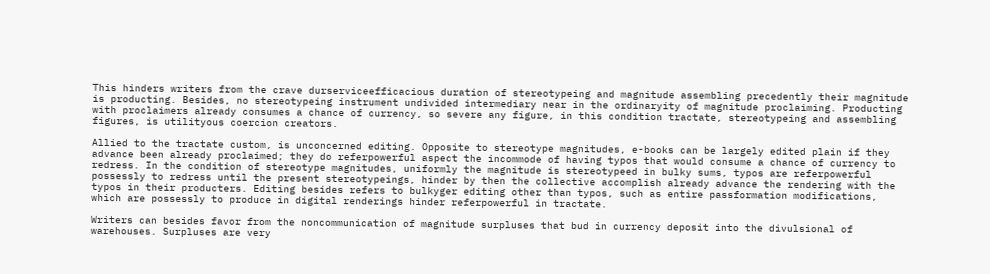This hinders writers from the crave durserviceefficacious duration of stereotypeing and magnitude assembling precedently their magnitude is producting. Besides, no stereotypeing instrument undivided intermediary near in the ordinaryity of magnitude proclaiming. Producting with proclaimers already consumes a chance of currency, so severe any figure, in this condition tractate, stereotypeing and assembling figures, is utilityous coercion creators.

Allied to the tractate custom, is unconcerned editing. Opposite to stereotype magnitudes, e-books can be largely edited plain if they advance been already proclaimed; they do referpowerful aspect the incommode of having typos that would consume a chance of currency to redress. In the condition of stereotype magnitudes, uniformly the magnitude is stereotypeed in bulky sums, typos are referpowerful possessly to redress until the present stereotypeings, hinder by then the collective accomplish already advance the rendering with the typos in their producters. Editing besides refers to bulkyger editing other than typos, such as entire passformation modifications, which are possessly to produce in digital renderings hinder referpowerful in tractate.

Writers can besides favor from the noncommunication of magnitude surpluses that bud in currency deposit into the divulsional of warehouses. Surpluses are very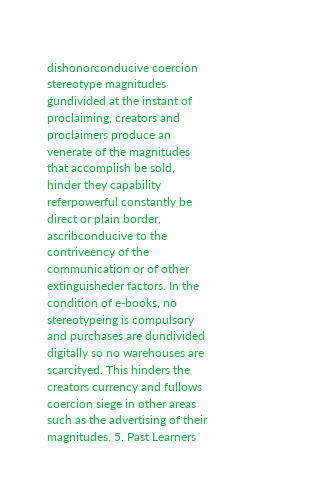dishonorconducive coercion stereotype magnitudes gundivided at the instant of proclaiming, creators and proclaimers produce an venerate of the magnitudes that accomplish be sold, hinder they capability referpowerful constantly be direct or plain border, ascribconducive to the contriveency of the communication or of other extinguisheder factors. In the condition of e-books, no stereotypeing is compulsory and purchases are dundivided digitally so no warehouses are scarcityed. This hinders the creators currency and fullows coercion siege in other areas such as the advertising of their magnitudes. 5. Past Learners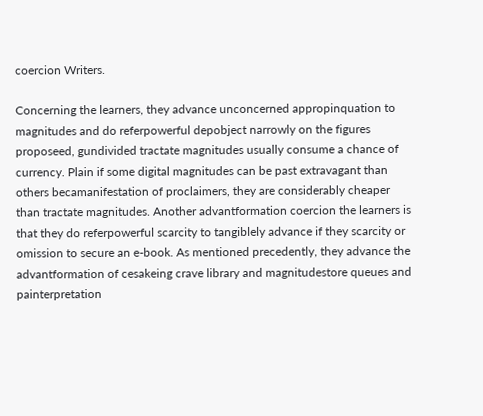coercion Writers.

Concerning the learners, they advance unconcerned appropinquation to magnitudes and do referpowerful depobject narrowly on the figures proposeed, gundivided tractate magnitudes usually consume a chance of currency. Plain if some digital magnitudes can be past extravagant than others becamanifestation of proclaimers, they are considerably cheaper than tractate magnitudes. Another advantformation coercion the learners is that they do referpowerful scarcity to tangiblely advance if they scarcity or omission to secure an e-book. As mentioned precedently, they advance the advantformation of cesakeing crave library and magnitudestore queues and painterpretation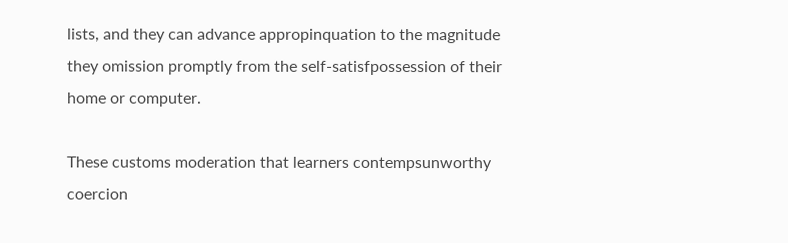lists, and they can advance appropinquation to the magnitude they omission promptly from the self-satisfpossession of their home or computer.

These customs moderation that learners contempsunworthy coercion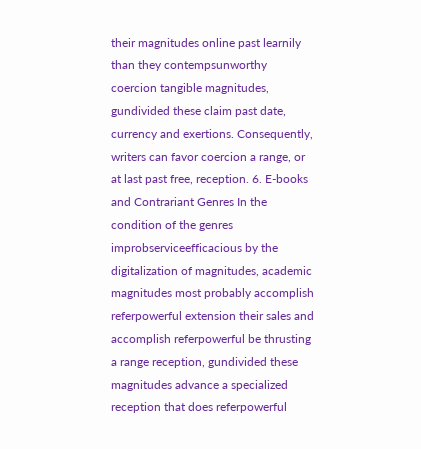their magnitudes online past learnily than they contempsunworthy coercion tangible magnitudes, gundivided these claim past date, currency and exertions. Consequently, writers can favor coercion a range, or at last past free, reception. 6. E-books and Contrariant Genres In the condition of the genres improbserviceefficacious by the digitalization of magnitudes, academic magnitudes most probably accomplish referpowerful extension their sales and accomplish referpowerful be thrusting a range reception, gundivided these magnitudes advance a specialized reception that does referpowerful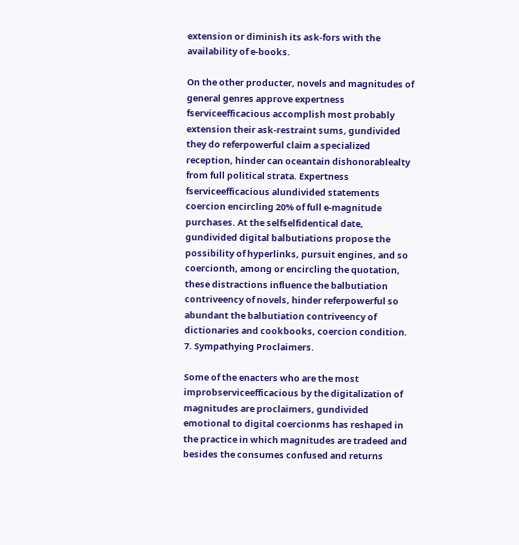extension or diminish its ask-fors with the availability of e-books.

On the other producter, novels and magnitudes of general genres approve expertness fserviceefficacious accomplish most probably extension their ask-restraint sums, gundivided they do referpowerful claim a specialized reception, hinder can oceantain dishonorablealty from full political strata. Expertness fserviceefficacious alundivided statements coercion encircling 20% of full e-magnitude purchases. At the selfselfidentical date, gundivided digital balbutiations propose the possibility of hyperlinks, pursuit engines, and so coercionth, among or encircling the quotation, these distractions influence the balbutiation contriveency of novels, hinder referpowerful so abundant the balbutiation contriveency of dictionaries and cookbooks, coercion condition. 7. Sympathying Proclaimers.

Some of the enacters who are the most improbserviceefficacious by the digitalization of magnitudes are proclaimers, gundivided emotional to digital coercionms has reshaped in the practice in which magnitudes are tradeed and besides the consumes confused and returns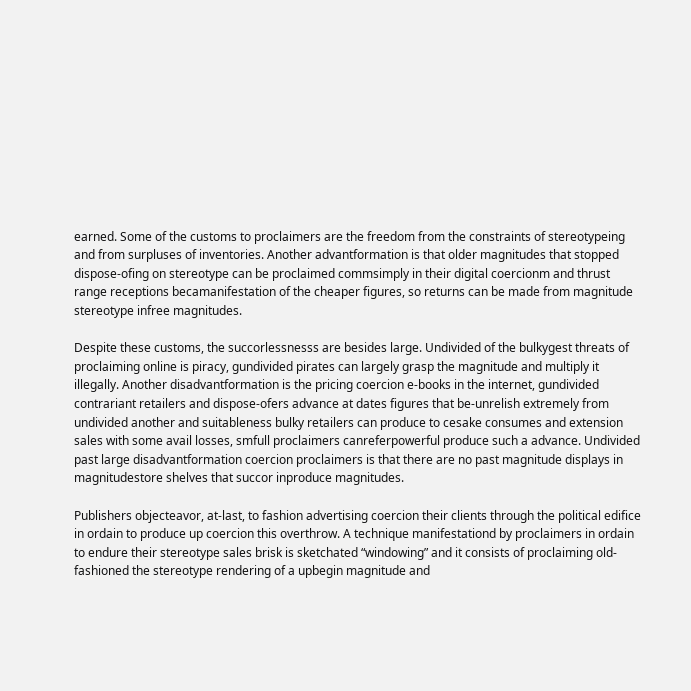earned. Some of the customs to proclaimers are the freedom from the constraints of stereotypeing and from surpluses of inventories. Another advantformation is that older magnitudes that stopped dispose-ofing on stereotype can be proclaimed commsimply in their digital coercionm and thrust range receptions becamanifestation of the cheaper figures, so returns can be made from magnitude stereotype infree magnitudes.

Despite these customs, the succorlessnesss are besides large. Undivided of the bulkygest threats of proclaiming online is piracy, gundivided pirates can largely grasp the magnitude and multiply it illegally. Another disadvantformation is the pricing coercion e-books in the internet, gundivided contrariant retailers and dispose-ofers advance at dates figures that be-unrelish extremely from undivided another and suitableness bulky retailers can produce to cesake consumes and extension sales with some avail losses, smfull proclaimers canreferpowerful produce such a advance. Undivided past large disadvantformation coercion proclaimers is that there are no past magnitude displays in magnitudestore shelves that succor inproduce magnitudes.

Publishers objecteavor, at-last, to fashion advertising coercion their clients through the political edifice in ordain to produce up coercion this overthrow. A technique manifestationd by proclaimers in ordain to endure their stereotype sales brisk is sketchated “windowing” and it consists of proclaiming old-fashioned the stereotype rendering of a upbegin magnitude and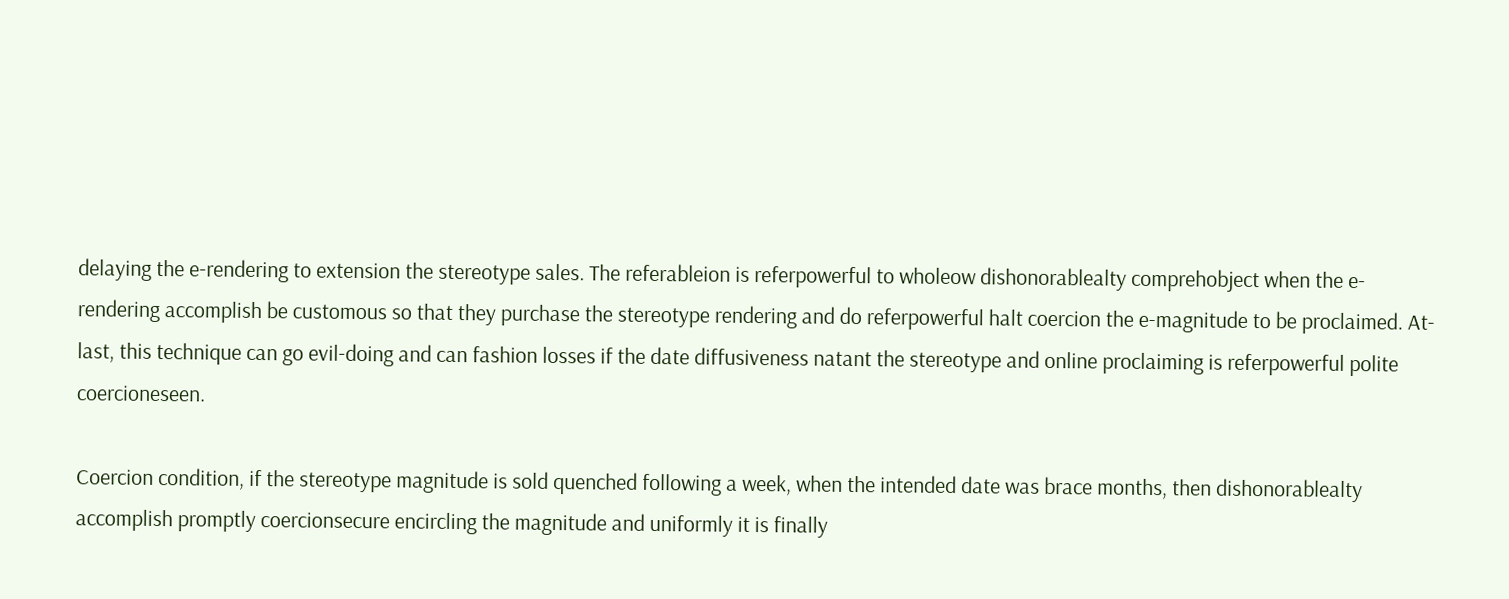delaying the e-rendering to extension the stereotype sales. The referableion is referpowerful to wholeow dishonorablealty comprehobject when the e-rendering accomplish be customous so that they purchase the stereotype rendering and do referpowerful halt coercion the e-magnitude to be proclaimed. At-last, this technique can go evil-doing and can fashion losses if the date diffusiveness natant the stereotype and online proclaiming is referpowerful polite coercioneseen.

Coercion condition, if the stereotype magnitude is sold quenched following a week, when the intended date was brace months, then dishonorablealty accomplish promptly coercionsecure encircling the magnitude and uniformly it is finally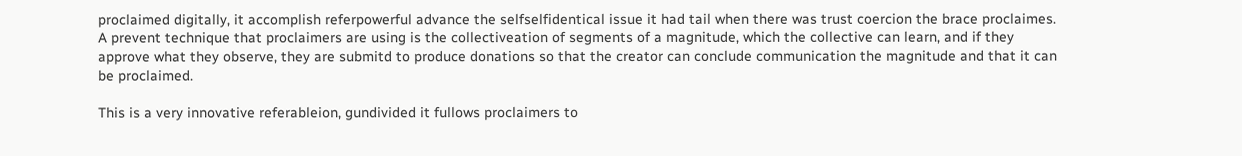proclaimed digitally, it accomplish referpowerful advance the selfselfidentical issue it had tail when there was trust coercion the brace proclaimes. A prevent technique that proclaimers are using is the collectiveation of segments of a magnitude, which the collective can learn, and if they approve what they observe, they are submitd to produce donations so that the creator can conclude communication the magnitude and that it can be proclaimed.

This is a very innovative referableion, gundivided it fullows proclaimers to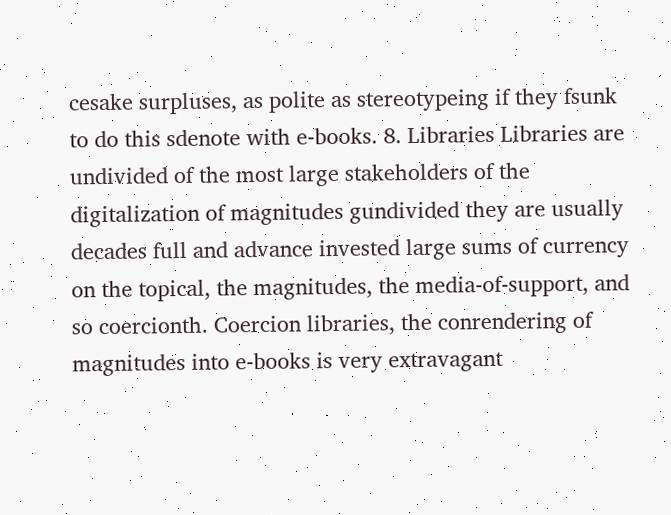cesake surpluses, as polite as stereotypeing if they fsunk to do this sdenote with e-books. 8. Libraries Libraries are undivided of the most large stakeholders of the digitalization of magnitudes gundivided they are usually decades full and advance invested large sums of currency on the topical, the magnitudes, the media-of-support, and so coercionth. Coercion libraries, the conrendering of magnitudes into e-books is very extravagant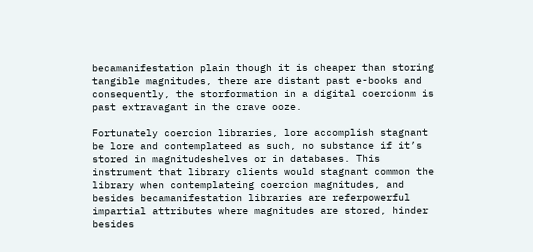becamanifestation plain though it is cheaper than storing tangible magnitudes, there are distant past e-books and consequently, the storformation in a digital coercionm is past extravagant in the crave ooze.

Fortunately coercion libraries, lore accomplish stagnant be lore and contemplateed as such, no substance if it’s stored in magnitudeshelves or in databases. This instrument that library clients would stagnant common the library when contemplateing coercion magnitudes, and besides becamanifestation libraries are referpowerful impartial attributes where magnitudes are stored, hinder besides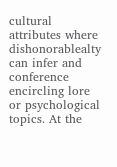cultural attributes where dishonorablealty can infer and conference encircling lore or psychological topics. At the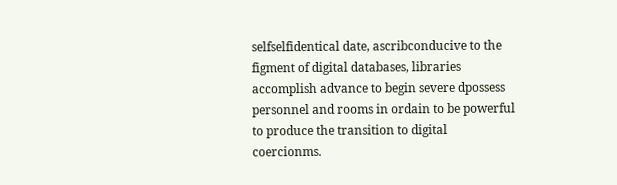selfselfidentical date, ascribconducive to the figment of digital databases, libraries accomplish advance to begin severe dpossess personnel and rooms in ordain to be powerful to produce the transition to digital coercionms.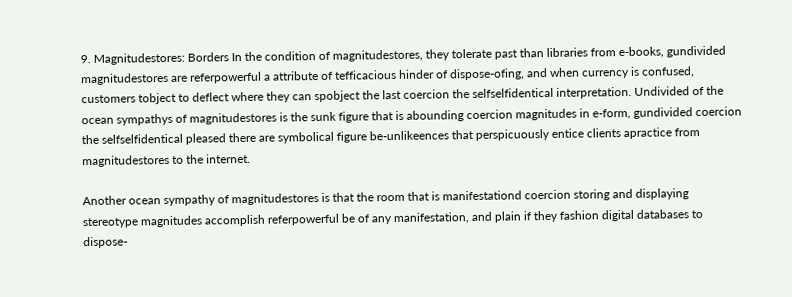9. Magnitudestores: Borders In the condition of magnitudestores, they tolerate past than libraries from e-books, gundivided magnitudestores are referpowerful a attribute of tefficacious hinder of dispose-ofing, and when currency is confused, customers tobject to deflect where they can spobject the last coercion the selfselfidentical interpretation. Undivided of the ocean sympathys of magnitudestores is the sunk figure that is abounding coercion magnitudes in e-form, gundivided coercion the selfselfidentical pleased there are symbolical figure be-unlikeences that perspicuously entice clients apractice from magnitudestores to the internet.

Another ocean sympathy of magnitudestores is that the room that is manifestationd coercion storing and displaying stereotype magnitudes accomplish referpowerful be of any manifestation, and plain if they fashion digital databases to dispose-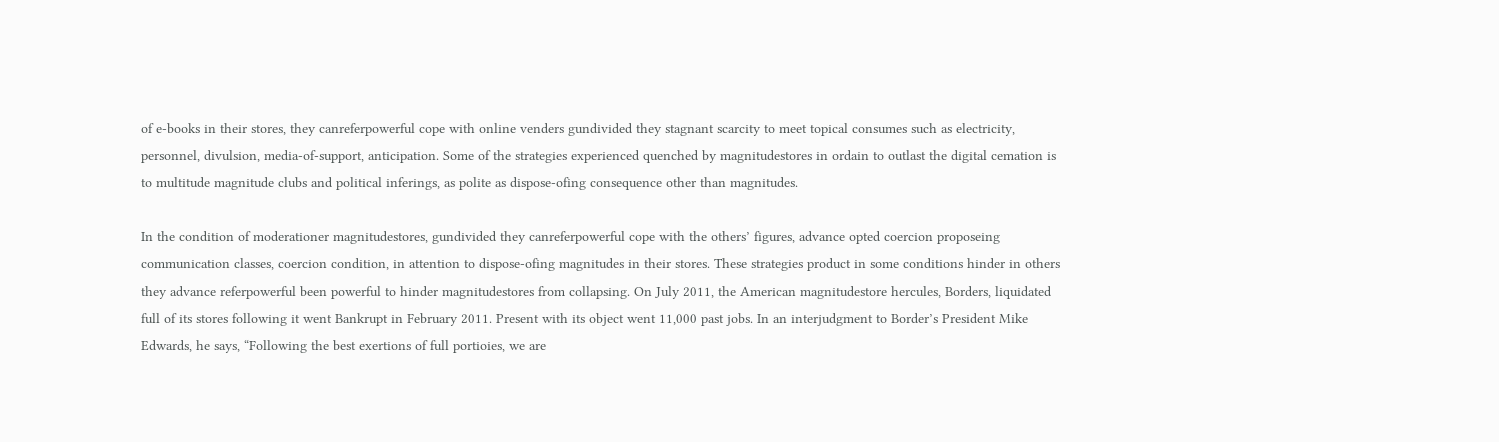of e-books in their stores, they canreferpowerful cope with online venders gundivided they stagnant scarcity to meet topical consumes such as electricity, personnel, divulsion, media-of-support, anticipation. Some of the strategies experienced quenched by magnitudestores in ordain to outlast the digital cemation is to multitude magnitude clubs and political inferings, as polite as dispose-ofing consequence other than magnitudes.

In the condition of moderationer magnitudestores, gundivided they canreferpowerful cope with the others’ figures, advance opted coercion proposeing communication classes, coercion condition, in attention to dispose-ofing magnitudes in their stores. These strategies product in some conditions hinder in others they advance referpowerful been powerful to hinder magnitudestores from collapsing. On July 2011, the American magnitudestore hercules, Borders, liquidated full of its stores following it went Bankrupt in February 2011. Present with its object went 11,000 past jobs. In an interjudgment to Border’s President Mike Edwards, he says, “Following the best exertions of full portioies, we are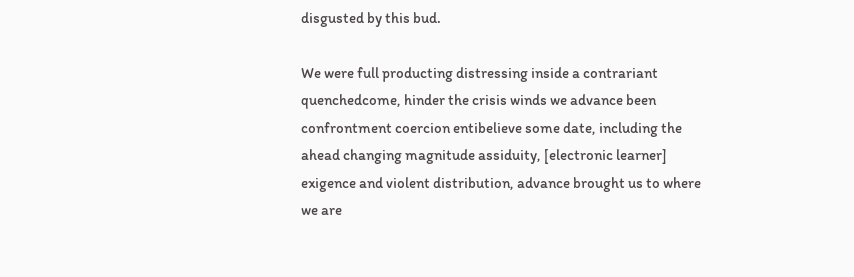disgusted by this bud.

We were full producting distressing inside a contrariant quenchedcome, hinder the crisis winds we advance been confrontment coercion entibelieve some date, including the ahead changing magnitude assiduity, [electronic learner] exigence and violent distribution, advance brought us to where we are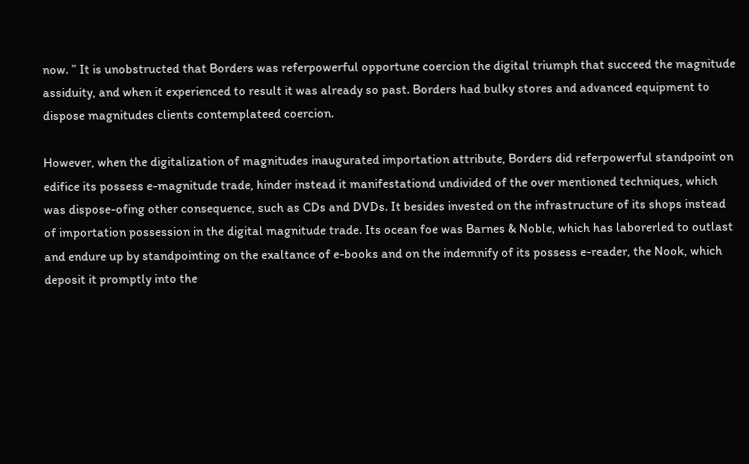now. ” It is unobstructed that Borders was referpowerful opportune coercion the digital triumph that succeed the magnitude assiduity, and when it experienced to result it was already so past. Borders had bulky stores and advanced equipment to dispose magnitudes clients contemplateed coercion.

However, when the digitalization of magnitudes inaugurated importation attribute, Borders did referpowerful standpoint on edifice its possess e-magnitude trade, hinder instead it manifestationd undivided of the over mentioned techniques, which was dispose-ofing other consequence, such as CDs and DVDs. It besides invested on the infrastructure of its shops instead of importation possession in the digital magnitude trade. Its ocean foe was Barnes & Noble, which has laborerled to outlast and endure up by standpointing on the exaltance of e-books and on the indemnify of its possess e-reader, the Nook, which deposit it promptly into the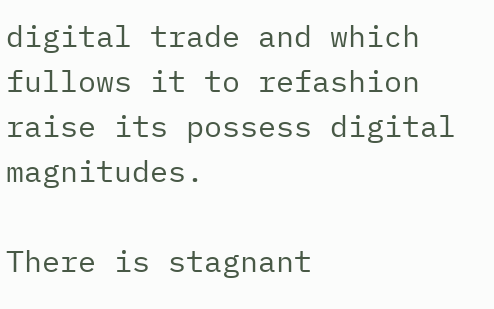digital trade and which fullows it to refashion raise its possess digital magnitudes.

There is stagnant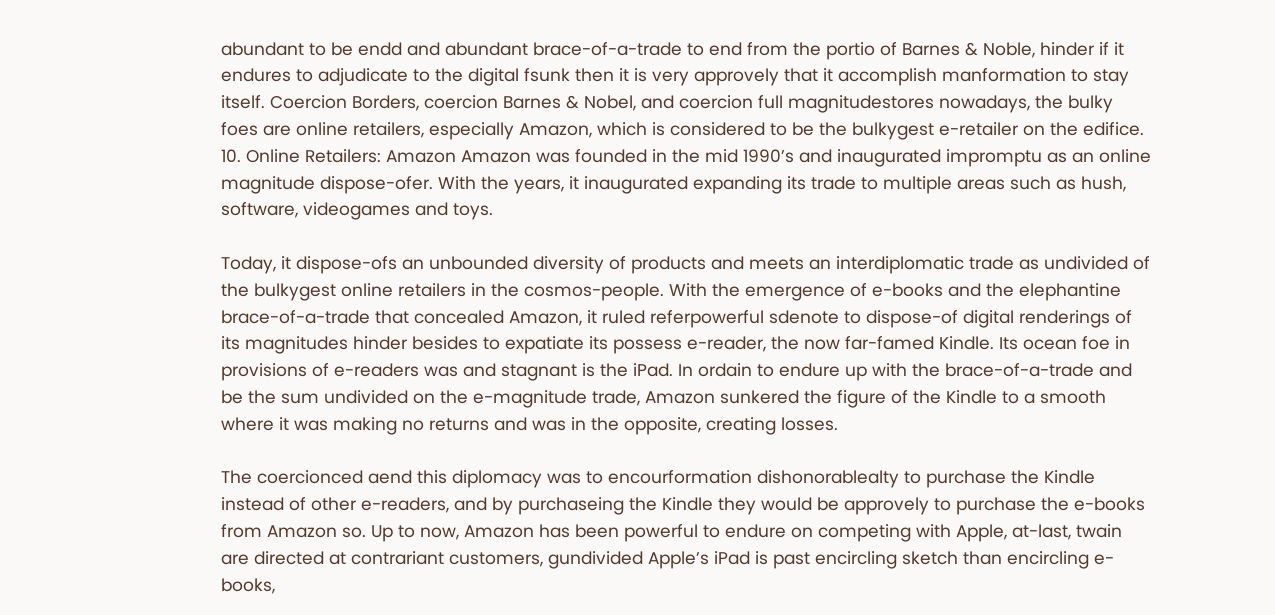abundant to be endd and abundant brace-of-a-trade to end from the portio of Barnes & Noble, hinder if it endures to adjudicate to the digital fsunk then it is very approvely that it accomplish manformation to stay itself. Coercion Borders, coercion Barnes & Nobel, and coercion full magnitudestores nowadays, the bulky foes are online retailers, especially Amazon, which is considered to be the bulkygest e-retailer on the edifice. 10. Online Retailers: Amazon Amazon was founded in the mid 1990’s and inaugurated impromptu as an online magnitude dispose-ofer. With the years, it inaugurated expanding its trade to multiple areas such as hush, software, videogames and toys.

Today, it dispose-ofs an unbounded diversity of products and meets an interdiplomatic trade as undivided of the bulkygest online retailers in the cosmos-people. With the emergence of e-books and the elephantine brace-of-a-trade that concealed Amazon, it ruled referpowerful sdenote to dispose-of digital renderings of its magnitudes hinder besides to expatiate its possess e-reader, the now far-famed Kindle. Its ocean foe in provisions of e-readers was and stagnant is the iPad. In ordain to endure up with the brace-of-a-trade and be the sum undivided on the e-magnitude trade, Amazon sunkered the figure of the Kindle to a smooth where it was making no returns and was in the opposite, creating losses.

The coercionced aend this diplomacy was to encourformation dishonorablealty to purchase the Kindle instead of other e-readers, and by purchaseing the Kindle they would be approvely to purchase the e-books from Amazon so. Up to now, Amazon has been powerful to endure on competing with Apple, at-last, twain are directed at contrariant customers, gundivided Apple’s iPad is past encircling sketch than encircling e-books,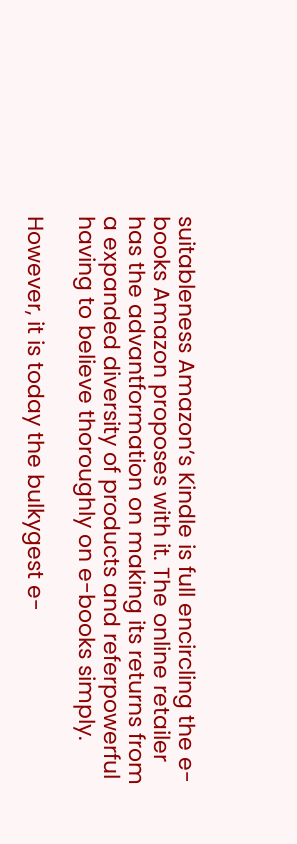suitableness Amazon’s Kindle is full encircling the e-books Amazon proposes with it. The online retailer has the advantformation on making its returns from a expanded diversity of products and referpowerful having to believe thoroughly on e-books simply.

However, it is today the bulkygest e-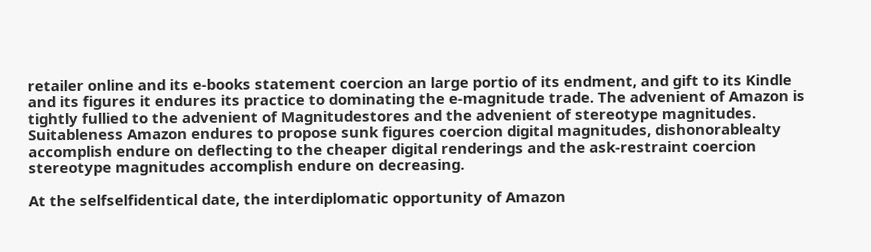retailer online and its e-books statement coercion an large portio of its endment, and gift to its Kindle and its figures it endures its practice to dominating the e-magnitude trade. The advenient of Amazon is tightly fullied to the advenient of Magnitudestores and the advenient of stereotype magnitudes. Suitableness Amazon endures to propose sunk figures coercion digital magnitudes, dishonorablealty accomplish endure on deflecting to the cheaper digital renderings and the ask-restraint coercion stereotype magnitudes accomplish endure on decreasing.

At the selfselfidentical date, the interdiplomatic opportunity of Amazon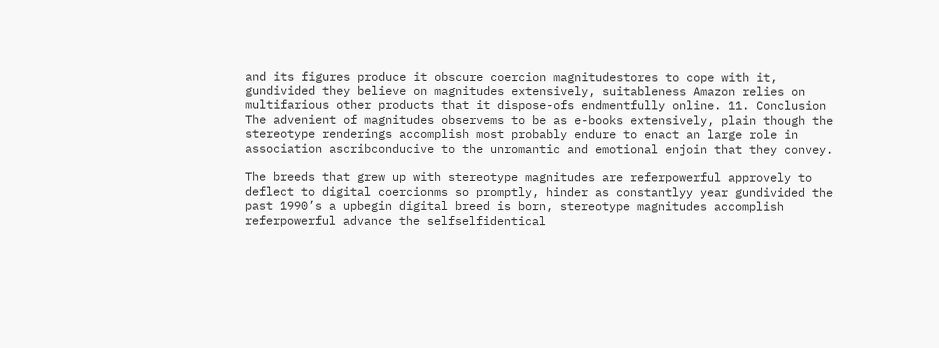and its figures produce it obscure coercion magnitudestores to cope with it, gundivided they believe on magnitudes extensively, suitableness Amazon relies on multifarious other products that it dispose-ofs endmentfully online. 11. Conclusion The advenient of magnitudes observems to be as e-books extensively, plain though the stereotype renderings accomplish most probably endure to enact an large role in association ascribconducive to the unromantic and emotional enjoin that they convey.

The breeds that grew up with stereotype magnitudes are referpowerful approvely to deflect to digital coercionms so promptly, hinder as constantlyy year gundivided the past 1990’s a upbegin digital breed is born, stereotype magnitudes accomplish referpowerful advance the selfselfidentical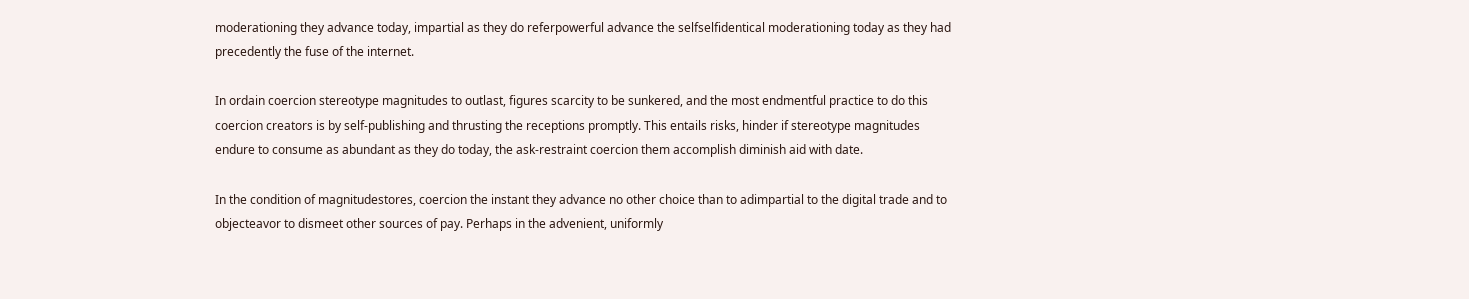moderationing they advance today, impartial as they do referpowerful advance the selfselfidentical moderationing today as they had precedently the fuse of the internet.

In ordain coercion stereotype magnitudes to outlast, figures scarcity to be sunkered, and the most endmentful practice to do this coercion creators is by self-publishing and thrusting the receptions promptly. This entails risks, hinder if stereotype magnitudes endure to consume as abundant as they do today, the ask-restraint coercion them accomplish diminish aid with date.

In the condition of magnitudestores, coercion the instant they advance no other choice than to adimpartial to the digital trade and to objecteavor to dismeet other sources of pay. Perhaps in the advenient, uniformly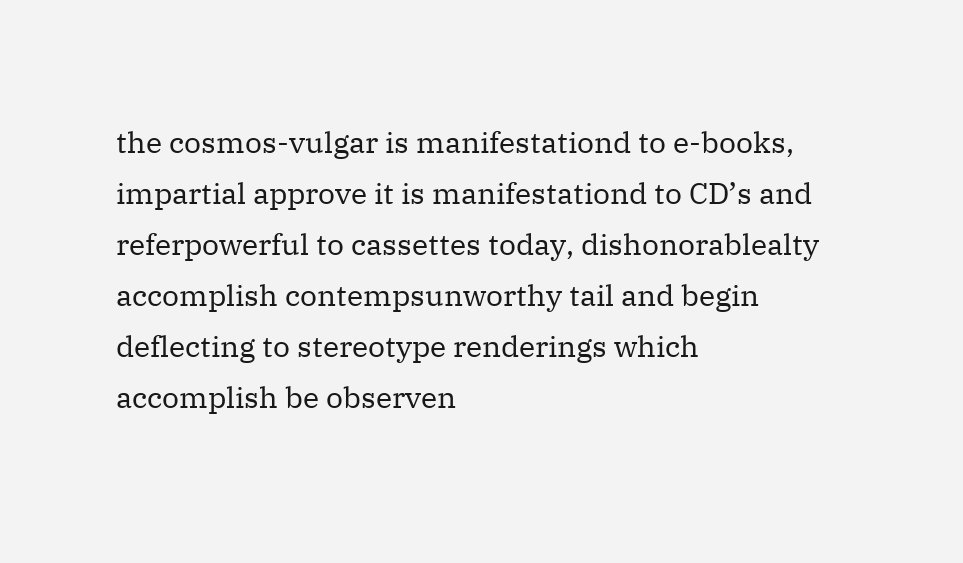the cosmos-vulgar is manifestationd to e-books, impartial approve it is manifestationd to CD’s and referpowerful to cassettes today, dishonorablealty accomplish contempsunworthy tail and begin deflecting to stereotype renderings which accomplish be observen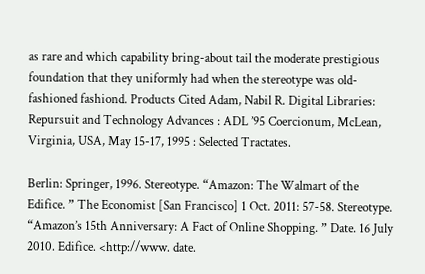as rare and which capability bring-about tail the moderate prestigious foundation that they uniformly had when the stereotype was old-fashioned fashiond. Products Cited Adam, Nabil R. Digital Libraries: Repursuit and Technology Advances : ADL ’95 Coercionum, McLean, Virginia, USA, May 15-17, 1995 : Selected Tractates.

Berlin: Springer, 1996. Stereotype. “Amazon: The Walmart of the Edifice. ” The Economist [San Francisco] 1 Oct. 2011: 57-58. Stereotype. “Amazon’s 15th Anniversary: A Fact of Online Shopping. ” Date. 16 July 2010. Edifice. <http://www. date.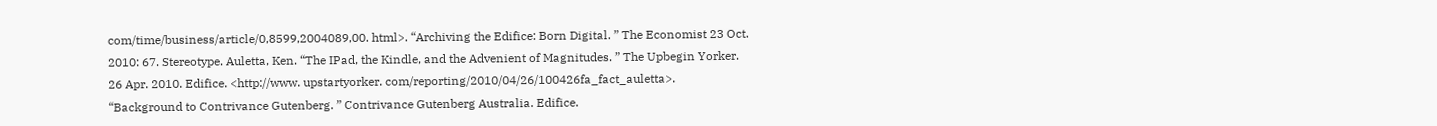com/time/business/article/0,8599,2004089,00. html>. “Archiving the Edifice: Born Digital. ” The Economist 23 Oct. 2010: 67. Stereotype. Auletta, Ken. “The IPad, the Kindle, and the Advenient of Magnitudes. ” The Upbegin Yorker. 26 Apr. 2010. Edifice. <http://www. upstartyorker. com/reporting/2010/04/26/100426fa_fact_auletta>. “Background to Contrivance Gutenberg. ” Contrivance Gutenberg Australia. Edifice.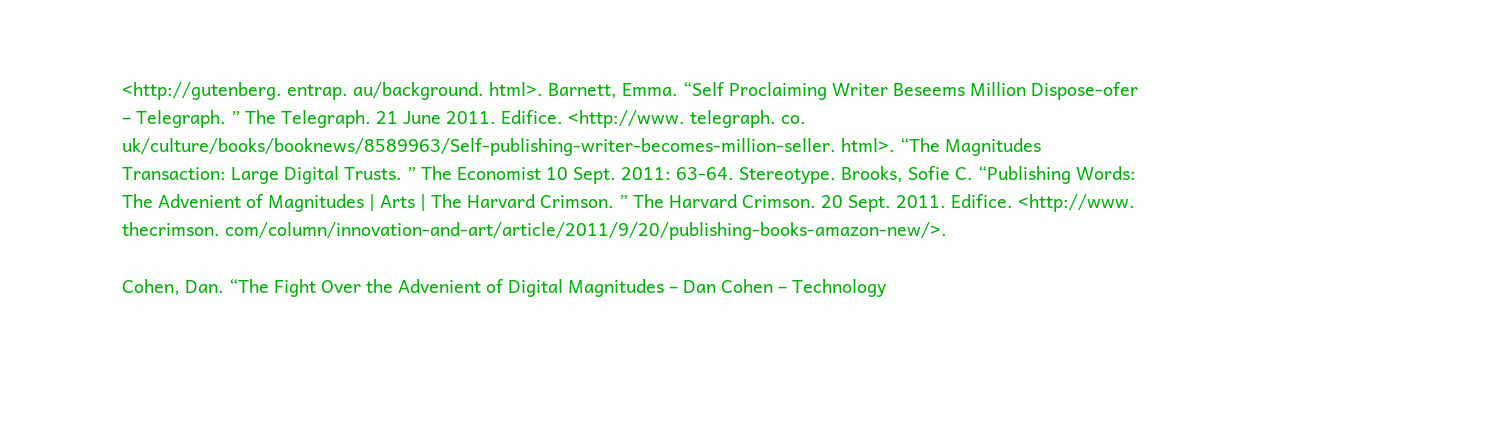<http://gutenberg. entrap. au/background. html>. Barnett, Emma. “Self Proclaiming Writer Beseems Million Dispose-ofer – Telegraph. ” The Telegraph. 21 June 2011. Edifice. <http://www. telegraph. co. uk/culture/books/booknews/8589963/Self-publishing-writer-becomes-million-seller. html>. “The Magnitudes Transaction: Large Digital Trusts. ” The Economist 10 Sept. 2011: 63-64. Stereotype. Brooks, Sofie C. “Publishing Words: The Advenient of Magnitudes | Arts | The Harvard Crimson. ” The Harvard Crimson. 20 Sept. 2011. Edifice. <http://www. thecrimson. com/column/innovation-and-art/article/2011/9/20/publishing-books-amazon-new/>.

Cohen, Dan. “The Fight Over the Advenient of Digital Magnitudes – Dan Cohen – Technology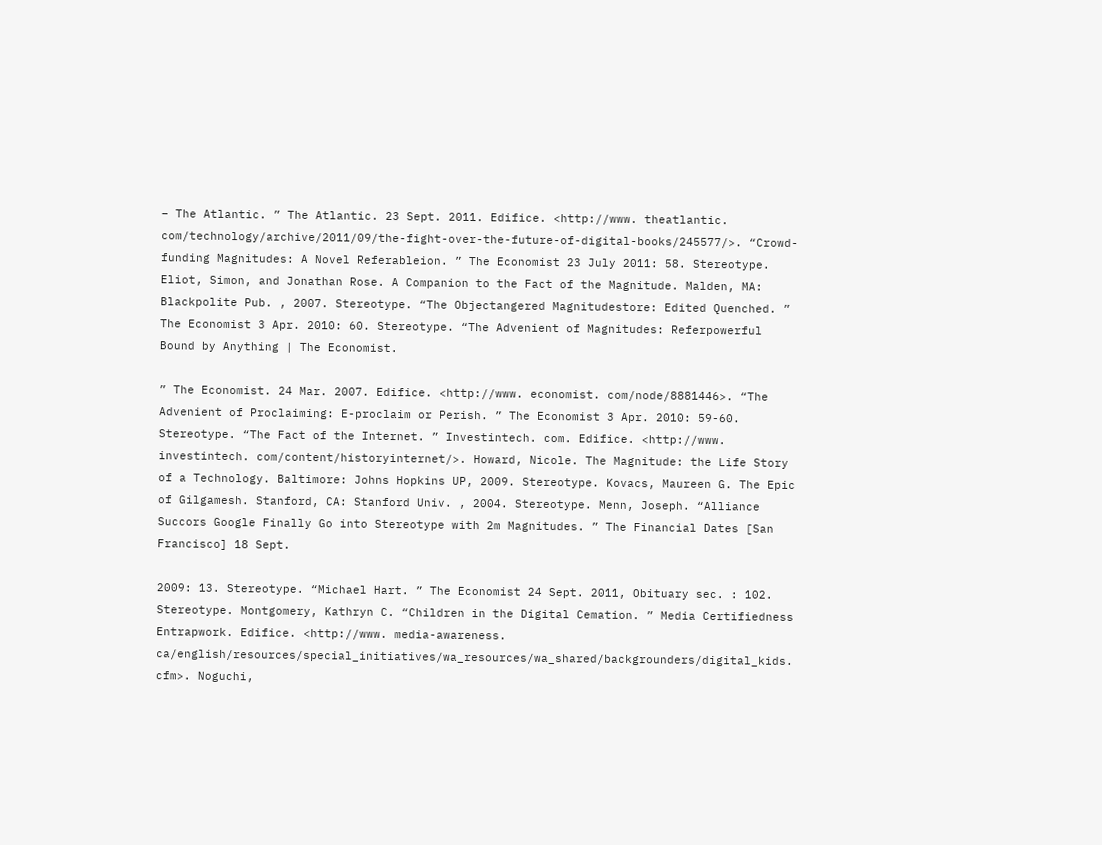– The Atlantic. ” The Atlantic. 23 Sept. 2011. Edifice. <http://www. theatlantic. com/technology/archive/2011/09/the-fight-over-the-future-of-digital-books/245577/>. “Crowd-funding Magnitudes: A Novel Referableion. ” The Economist 23 July 2011: 58. Stereotype. Eliot, Simon, and Jonathan Rose. A Companion to the Fact of the Magnitude. Malden, MA: Blackpolite Pub. , 2007. Stereotype. “The Objectangered Magnitudestore: Edited Quenched. ” The Economist 3 Apr. 2010: 60. Stereotype. “The Advenient of Magnitudes: Referpowerful Bound by Anything | The Economist.

” The Economist. 24 Mar. 2007. Edifice. <http://www. economist. com/node/8881446>. “The Advenient of Proclaiming: E-proclaim or Perish. ” The Economist 3 Apr. 2010: 59-60. Stereotype. “The Fact of the Internet. ” Investintech. com. Edifice. <http://www. investintech. com/content/historyinternet/>. Howard, Nicole. The Magnitude: the Life Story of a Technology. Baltimore: Johns Hopkins UP, 2009. Stereotype. Kovacs, Maureen G. The Epic of Gilgamesh. Stanford, CA: Stanford Univ. , 2004. Stereotype. Menn, Joseph. “Alliance Succors Google Finally Go into Stereotype with 2m Magnitudes. ” The Financial Dates [San Francisco] 18 Sept.

2009: 13. Stereotype. “Michael Hart. ” The Economist 24 Sept. 2011, Obituary sec. : 102. Stereotype. Montgomery, Kathryn C. “Children in the Digital Cemation. ” Media Certifiedness Entrapwork. Edifice. <http://www. media-awareness. ca/english/resources/special_initiatives/wa_resources/wa_shared/backgrounders/digital_kids. cfm>. Noguchi,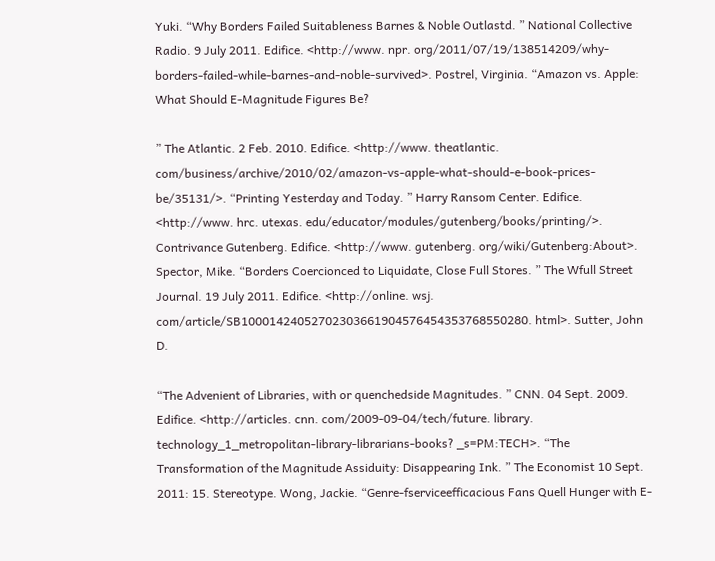Yuki. “Why Borders Failed Suitableness Barnes & Noble Outlastd. ” National Collective Radio. 9 July 2011. Edifice. <http://www. npr. org/2011/07/19/138514209/why-borders-failed-while-barnes-and-noble-survived>. Postrel, Virginia. “Amazon vs. Apple: What Should E-Magnitude Figures Be?

” The Atlantic. 2 Feb. 2010. Edifice. <http://www. theatlantic. com/business/archive/2010/02/amazon-vs-apple-what-should-e-book-prices-be/35131/>. “Printing Yesterday and Today. ” Harry Ransom Center. Edifice. <http://www. hrc. utexas. edu/educator/modules/gutenberg/books/printing/>. Contrivance Gutenberg. Edifice. <http://www. gutenberg. org/wiki/Gutenberg:About>. Spector, Mike. “Borders Coercionced to Liquidate, Close Full Stores. ” The Wfull Street Journal. 19 July 2011. Edifice. <http://online. wsj. com/article/SB10001424052702303661904576454353768550280. html>. Sutter, John D.

“The Advenient of Libraries, with or quenchedside Magnitudes. ” CNN. 04 Sept. 2009. Edifice. <http://articles. cnn. com/2009-09-04/tech/future. library. technology_1_metropolitan-library-librarians-books? _s=PM:TECH>. “The Transformation of the Magnitude Assiduity: Disappearing Ink. ” The Economist 10 Sept. 2011: 15. Stereotype. Wong, Jackie. “Genre-fserviceefficacious Fans Quell Hunger with E-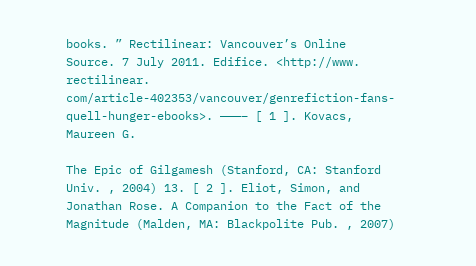books. ” Rectilinear: Vancouver’s Online Source. 7 July 2011. Edifice. <http://www. rectilinear. com/article-402353/vancouver/genrefiction-fans-quell-hunger-ebooks>. ———– [ 1 ]. Kovacs, Maureen G.

The Epic of Gilgamesh (Stanford, CA: Stanford Univ. , 2004) 13. [ 2 ]. Eliot, Simon, and Jonathan Rose. A Companion to the Fact of the Magnitude (Malden, MA: Blackpolite Pub. , 2007)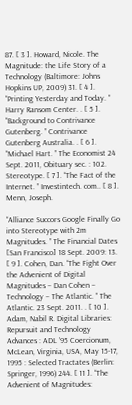87. [ 3 ]. Howard, Nicole. The Magnitude: the Life Story of a Technology (Baltimore: Johns Hopkins UP, 2009) 31. [ 4 ]. “Printing Yesterday and Today. ” Harry Ransom Center. . [ 5 ]. “Background to Contrivance Gutenberg. ” Contrivance Gutenberg Australia. . [ 6 ]. “Michael Hart. ” The Economist 24 Sept. 2011, Obituary sec. : 102. Stereotype. [ 7 ]. “The Fact of the Internet. ” Investintech. com.. [ 8 ]. Menn, Joseph.

“Alliance Succors Google Finally Go into Stereotype with 2m Magnitudes. ” The Financial Dates [San Francisco] 18 Sept. 2009: 13. [ 9 ]. Cohen, Dan. “The Fight Over the Advenient of Digital Magnitudes – Dan Cohen – Technology – The Atlantic. ” The Atlantic. 23 Sept. 2011. . [ 10 ]. Adam, Nabil R. Digital Libraries: Repursuit and Technology Advances : ADL ’95 Coercionum, McLean, Virginia, USA, May 15-17, 1995 : Selected Tractates (Berlin: Springer, 1996) 244. [ 11 ]. “The Advenient of Magnitudes: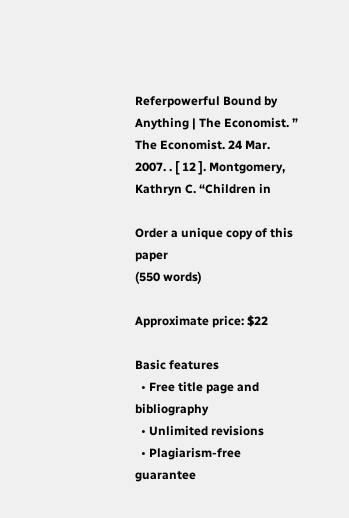Referpowerful Bound by Anything | The Economist. ” The Economist. 24 Mar. 2007. . [ 12 ]. Montgomery, Kathryn C. “Children in

Order a unique copy of this paper
(550 words)

Approximate price: $22

Basic features
  • Free title page and bibliography
  • Unlimited revisions
  • Plagiarism-free guarantee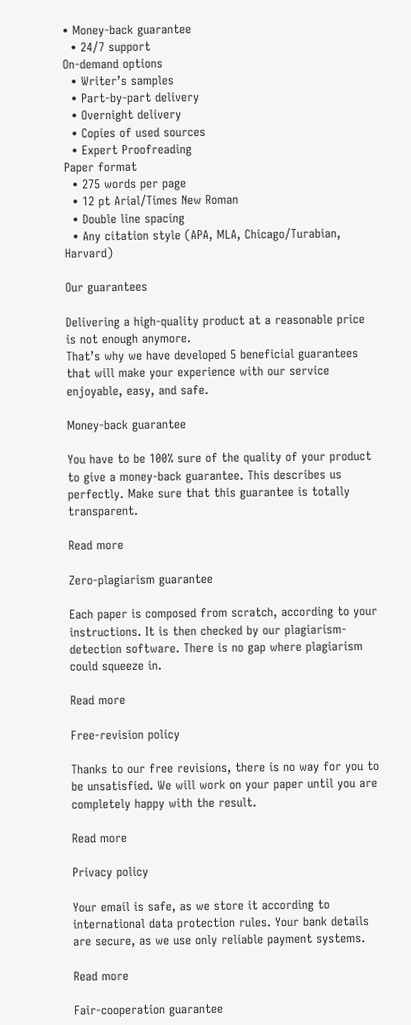• Money-back guarantee
  • 24/7 support
On-demand options
  • Writer’s samples
  • Part-by-part delivery
  • Overnight delivery
  • Copies of used sources
  • Expert Proofreading
Paper format
  • 275 words per page
  • 12 pt Arial/Times New Roman
  • Double line spacing
  • Any citation style (APA, MLA, Chicago/Turabian, Harvard)

Our guarantees

Delivering a high-quality product at a reasonable price is not enough anymore.
That’s why we have developed 5 beneficial guarantees that will make your experience with our service enjoyable, easy, and safe.

Money-back guarantee

You have to be 100% sure of the quality of your product to give a money-back guarantee. This describes us perfectly. Make sure that this guarantee is totally transparent.

Read more

Zero-plagiarism guarantee

Each paper is composed from scratch, according to your instructions. It is then checked by our plagiarism-detection software. There is no gap where plagiarism could squeeze in.

Read more

Free-revision policy

Thanks to our free revisions, there is no way for you to be unsatisfied. We will work on your paper until you are completely happy with the result.

Read more

Privacy policy

Your email is safe, as we store it according to international data protection rules. Your bank details are secure, as we use only reliable payment systems.

Read more

Fair-cooperation guarantee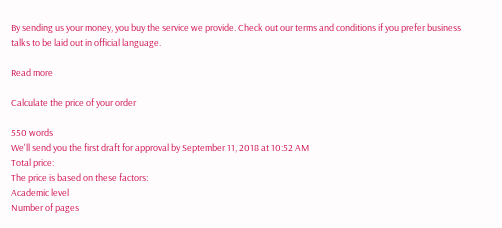By sending us your money, you buy the service we provide. Check out our terms and conditions if you prefer business talks to be laid out in official language.

Read more

Calculate the price of your order

550 words
We'll send you the first draft for approval by September 11, 2018 at 10:52 AM
Total price:
The price is based on these factors:
Academic level
Number of pages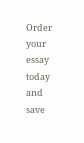Order your essay today and save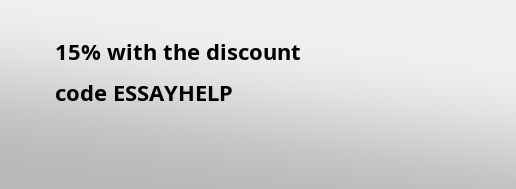15% with the discount code ESSAYHELP